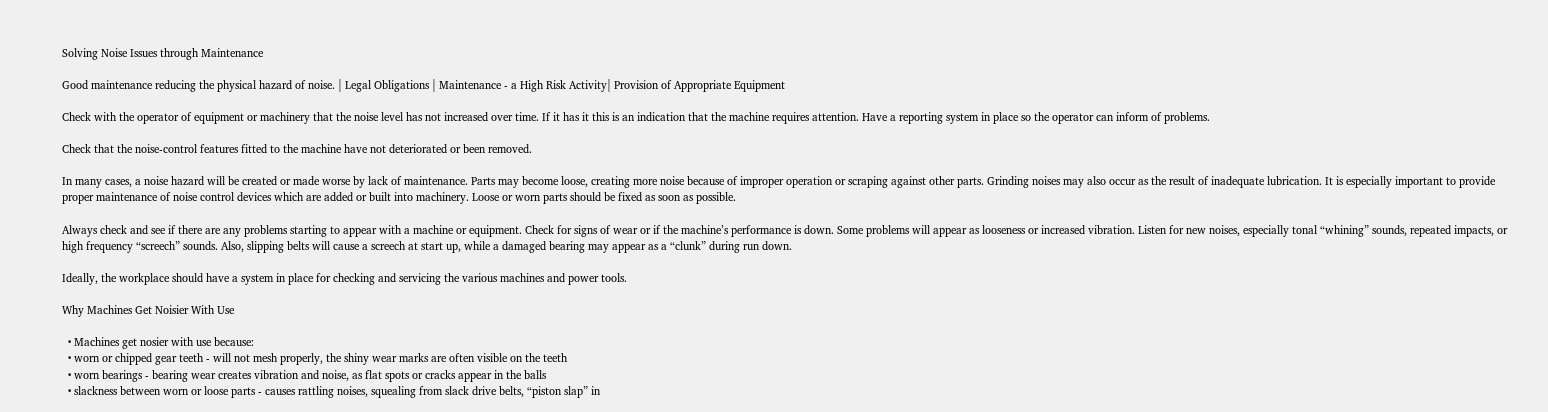Solving Noise Issues through Maintenance

Good maintenance reducing the physical hazard of noise. | Legal Obligations | Maintenance - a High Risk Activity| Provision of Appropriate Equipment

Check with the operator of equipment or machinery that the noise level has not increased over time. If it has it this is an indication that the machine requires attention. Have a reporting system in place so the operator can inform of problems.

Check that the noise-control features fitted to the machine have not deteriorated or been removed.

In many cases, a noise hazard will be created or made worse by lack of maintenance. Parts may become loose, creating more noise because of improper operation or scraping against other parts. Grinding noises may also occur as the result of inadequate lubrication. It is especially important to provide proper maintenance of noise control devices which are added or built into machinery. Loose or worn parts should be fixed as soon as possible.

Always check and see if there are any problems starting to appear with a machine or equipment. Check for signs of wear or if the machine’s performance is down. Some problems will appear as looseness or increased vibration. Listen for new noises, especially tonal “whining” sounds, repeated impacts, or high frequency “screech” sounds. Also, slipping belts will cause a screech at start up, while a damaged bearing may appear as a “clunk” during run down.

Ideally, the workplace should have a system in place for checking and servicing the various machines and power tools.

Why Machines Get Noisier With Use

  • Machines get nosier with use because:
  • worn or chipped gear teeth - will not mesh properly, the shiny wear marks are often visible on the teeth
  • worn bearings - bearing wear creates vibration and noise, as flat spots or cracks appear in the balls
  • slackness between worn or loose parts - causes rattling noises, squealing from slack drive belts, “piston slap” in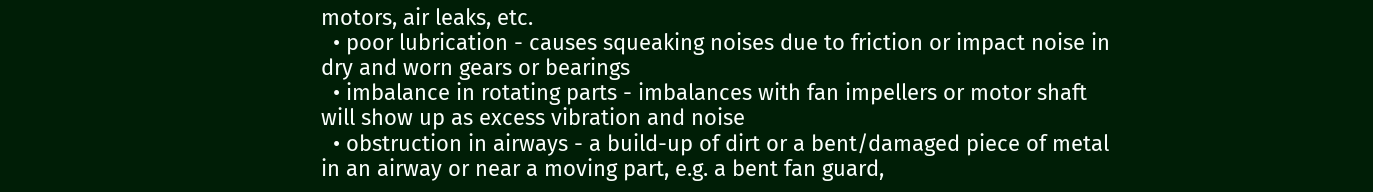motors, air leaks, etc.
  • poor lubrication - causes squeaking noises due to friction or impact noise in dry and worn gears or bearings
  • imbalance in rotating parts - imbalances with fan impellers or motor shaft will show up as excess vibration and noise
  • obstruction in airways - a build-up of dirt or a bent/damaged piece of metal in an airway or near a moving part, e.g. a bent fan guard,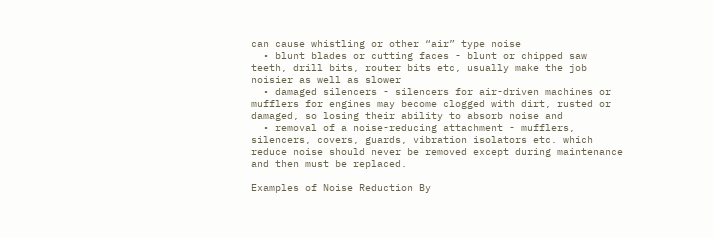can cause whistling or other “air” type noise
  • blunt blades or cutting faces - blunt or chipped saw teeth, drill bits, router bits etc, usually make the job noisier as well as slower
  • damaged silencers - silencers for air-driven machines or mufflers for engines may become clogged with dirt, rusted or damaged, so losing their ability to absorb noise and
  • removal of a noise-reducing attachment - mufflers, silencers, covers, guards, vibration isolators etc. which reduce noise should never be removed except during maintenance and then must be replaced.

Examples of Noise Reduction By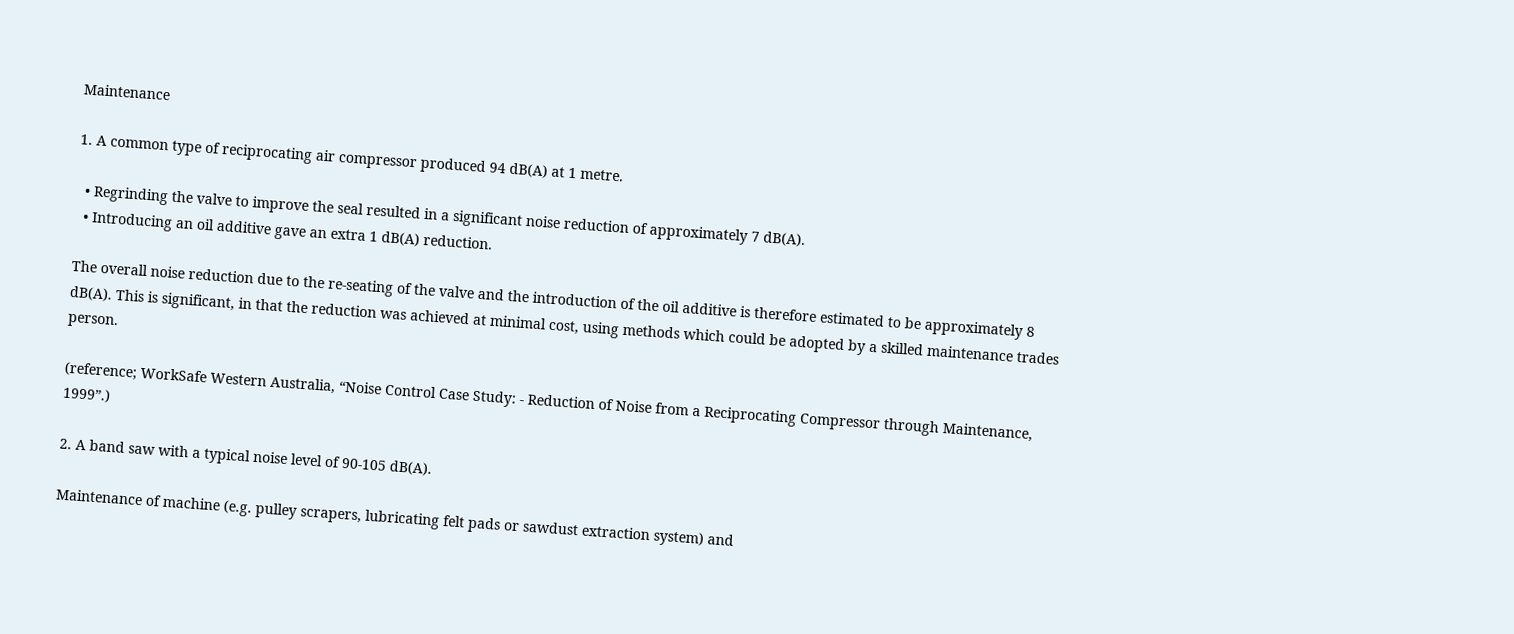Maintenance

1. A common type of reciprocating air compressor produced 94 dB(A) at 1 metre.

  • Regrinding the valve to improve the seal resulted in a significant noise reduction of approximately 7 dB(A).
  • Introducing an oil additive gave an extra 1 dB(A) reduction.

The overall noise reduction due to the re-seating of the valve and the introduction of the oil additive is therefore estimated to be approximately 8 dB(A). This is significant, in that the reduction was achieved at minimal cost, using methods which could be adopted by a skilled maintenance trades person.

(reference; WorkSafe Western Australia, “Noise Control Case Study: - Reduction of Noise from a Reciprocating Compressor through Maintenance, 1999”.)

2. A band saw with a typical noise level of 90-105 dB(A).

Maintenance of machine (e.g. pulley scrapers, lubricating felt pads or sawdust extraction system) and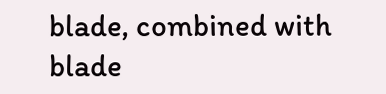blade, combined with blade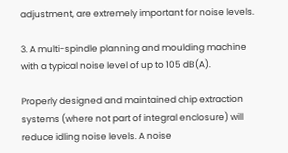adjustment, are extremely important for noise levels.

3. A multi-spindle planning and moulding machine with a typical noise level of up to 105 dB(A).

Properly designed and maintained chip extraction systems (where not part of integral enclosure) will reduce idling noise levels. A noise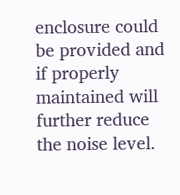enclosure could be provided and if properly maintained will further reduce the noise level.